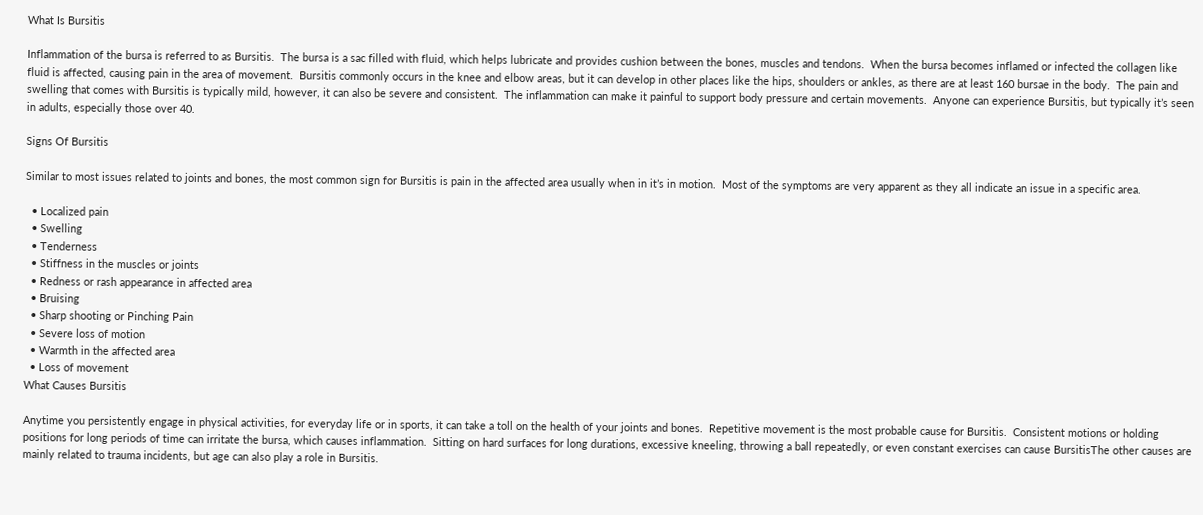What Is Bursitis

Inflammation of the bursa is referred to as Bursitis.  The bursa is a sac filled with fluid, which helps lubricate and provides cushion between the bones, muscles and tendons.  When the bursa becomes inflamed or infected the collagen like fluid is affected, causing pain in the area of movement.  Bursitis commonly occurs in the knee and elbow areas, but it can develop in other places like the hips, shoulders or ankles, as there are at least 160 bursae in the body.  The pain and swelling that comes with Bursitis is typically mild, however, it can also be severe and consistent.  The inflammation can make it painful to support body pressure and certain movements.  Anyone can experience Bursitis, but typically it’s seen in adults, especially those over 40.

Signs Of Bursitis

Similar to most issues related to joints and bones, the most common sign for Bursitis is pain in the affected area usually when in it’s in motion.  Most of the symptoms are very apparent as they all indicate an issue in a specific area.

  • Localized pain
  • Swelling
  • Tenderness
  • Stiffness in the muscles or joints
  • Redness or rash appearance in affected area
  • Bruising
  • Sharp shooting or Pinching Pain
  • Severe loss of motion
  • Warmth in the affected area
  • Loss of movement
What Causes Bursitis

Anytime you persistently engage in physical activities, for everyday life or in sports, it can take a toll on the health of your joints and bones.  Repetitive movement is the most probable cause for Bursitis.  Consistent motions or holding positions for long periods of time can irritate the bursa, which causes inflammation.  Sitting on hard surfaces for long durations, excessive kneeling, throwing a ball repeatedly, or even constant exercises can cause BursitisThe other causes are mainly related to trauma incidents, but age can also play a role in Bursitis.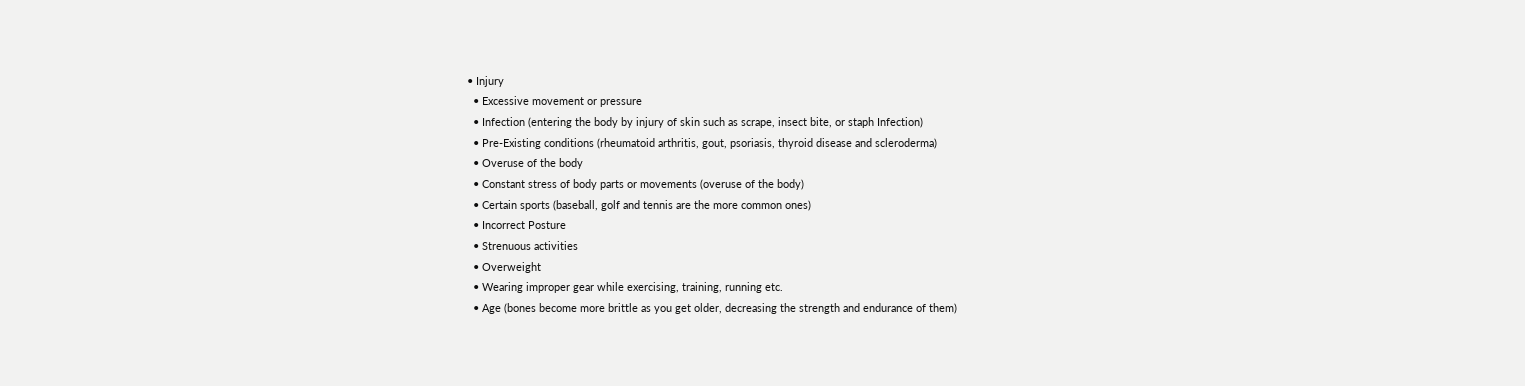• Injury
  • Excessive movement or pressure
  • Infection (entering the body by injury of skin such as scrape, insect bite, or staph Infection)
  • Pre-Existing conditions (rheumatoid arthritis, gout, psoriasis, thyroid disease and scleroderma)
  • Overuse of the body
  • Constant stress of body parts or movements (overuse of the body)
  • Certain sports (baseball, golf and tennis are the more common ones)
  • Incorrect Posture
  • Strenuous activities
  • Overweight
  • Wearing improper gear while exercising, training, running etc.
  • Age (bones become more brittle as you get older, decreasing the strength and endurance of them)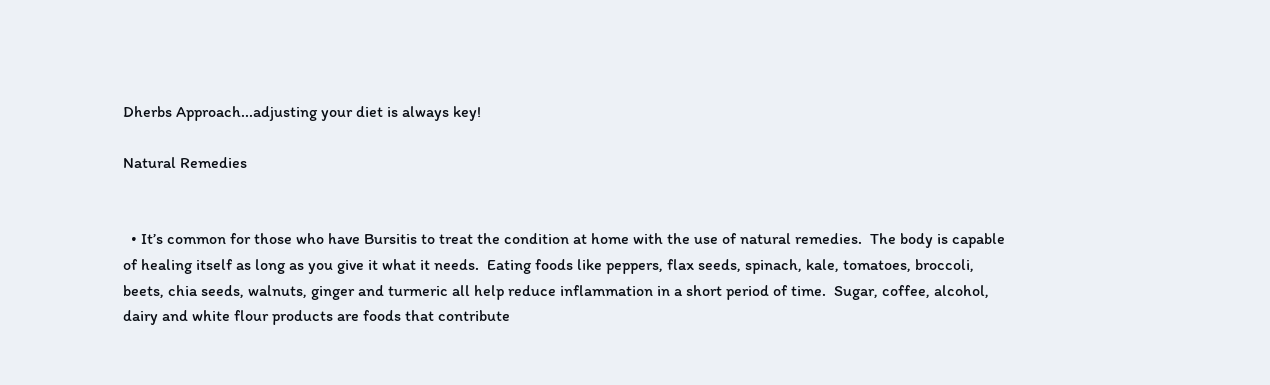Dherbs Approach...adjusting your diet is always key!

Natural Remedies


  • It’s common for those who have Bursitis to treat the condition at home with the use of natural remedies.  The body is capable of healing itself as long as you give it what it needs.  Eating foods like peppers, flax seeds, spinach, kale, tomatoes, broccoli, beets, chia seeds, walnuts, ginger and turmeric all help reduce inflammation in a short period of time.  Sugar, coffee, alcohol, dairy and white flour products are foods that contribute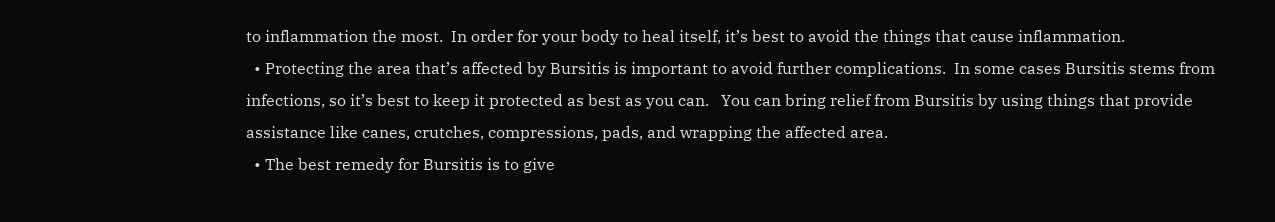to inflammation the most.  In order for your body to heal itself, it’s best to avoid the things that cause inflammation.
  • Protecting the area that’s affected by Bursitis is important to avoid further complications.  In some cases Bursitis stems from infections, so it’s best to keep it protected as best as you can.   You can bring relief from Bursitis by using things that provide assistance like canes, crutches, compressions, pads, and wrapping the affected area.
  • The best remedy for Bursitis is to give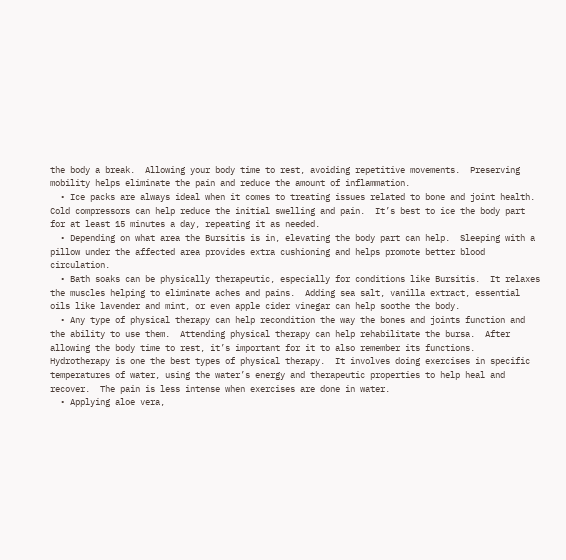the body a break.  Allowing your body time to rest, avoiding repetitive movements.  Preserving mobility helps eliminate the pain and reduce the amount of inflammation.
  • Ice packs are always ideal when it comes to treating issues related to bone and joint health. Cold compressors can help reduce the initial swelling and pain.  It’s best to ice the body part for at least 15 minutes a day, repeating it as needed.
  • Depending on what area the Bursitis is in, elevating the body part can help.  Sleeping with a pillow under the affected area provides extra cushioning and helps promote better blood circulation.
  • Bath soaks can be physically therapeutic, especially for conditions like Bursitis.  It relaxes the muscles helping to eliminate aches and pains.  Adding sea salt, vanilla extract, essential oils like lavender and mint, or even apple cider vinegar can help soothe the body.
  • Any type of physical therapy can help recondition the way the bones and joints function and the ability to use them.  Attending physical therapy can help rehabilitate the bursa.  After allowing the body time to rest, it’s important for it to also remember its functions.  Hydrotherapy is one the best types of physical therapy.  It involves doing exercises in specific temperatures of water, using the water’s energy and therapeutic properties to help heal and recover.  The pain is less intense when exercises are done in water.
  • Applying aloe vera,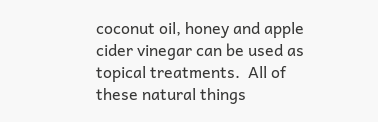coconut oil, honey and apple cider vinegar can be used as topical treatments.  All of these natural things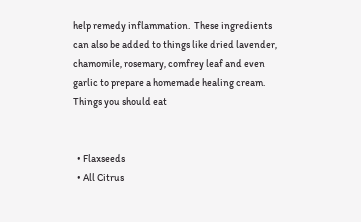help remedy inflammation.  These ingredients can also be added to things like dried lavender, chamomile, rosemary, comfrey leaf and even garlic to prepare a homemade healing cream.
Things you should eat


  • Flaxseeds
  • All Citrus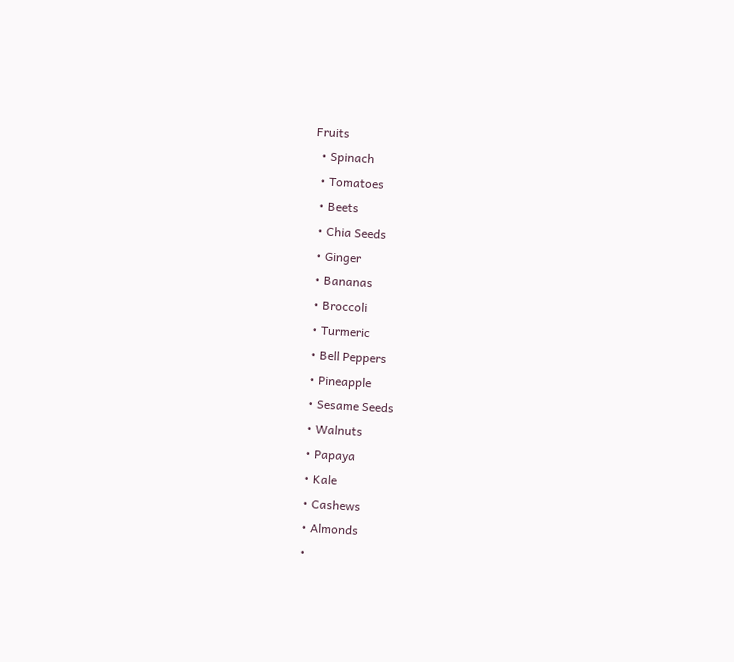Fruits
  • Spinach
  • Tomatoes
  • Beets
  • Chia Seeds
  • Ginger
  • Bananas
  • Broccoli
  • Turmeric
  • Bell Peppers
  • Pineapple
  • Sesame Seeds
  • Walnuts
  • Papaya
  • Kale
  • Cashews
  • Almonds
  •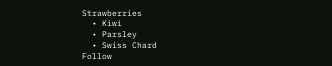Strawberries
  • Kiwi
  • Parsley
  • Swiss Chard
Follow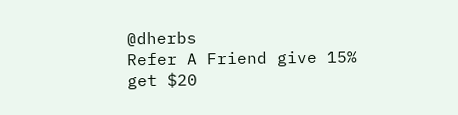@dherbs
Refer A Friend give 15%
get $20